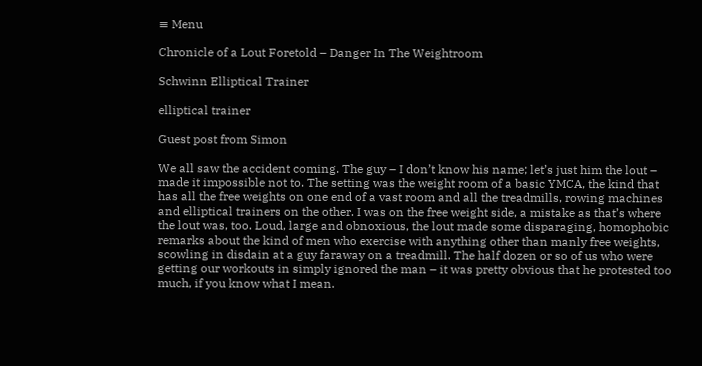≡ Menu

Chronicle of a Lout Foretold – Danger In The Weightroom

Schwinn Elliptical Trainer

elliptical trainer

Guest post from Simon

We all saw the accident coming. The guy – I don’t know his name; let’s just him the lout – made it impossible not to. The setting was the weight room of a basic YMCA, the kind that has all the free weights on one end of a vast room and all the treadmills, rowing machines and elliptical trainers on the other. I was on the free weight side, a mistake as that’s where the lout was, too. Loud, large and obnoxious, the lout made some disparaging, homophobic remarks about the kind of men who exercise with anything other than manly free weights, scowling in disdain at a guy faraway on a treadmill. The half dozen or so of us who were getting our workouts in simply ignored the man – it was pretty obvious that he protested too much, if you know what I mean.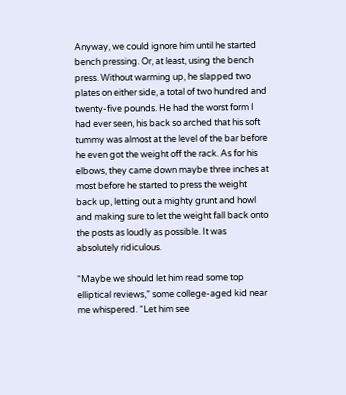Anyway, we could ignore him until he started bench pressing. Or, at least, using the bench press. Without warming up, he slapped two plates on either side, a total of two hundred and twenty-five pounds. He had the worst form I had ever seen, his back so arched that his soft tummy was almost at the level of the bar before he even got the weight off the rack. As for his elbows, they came down maybe three inches at most before he started to press the weight back up, letting out a mighty grunt and howl and making sure to let the weight fall back onto the posts as loudly as possible. It was absolutely ridiculous.

“Maybe we should let him read some top elliptical reviews,” some college-aged kid near me whispered. “Let him see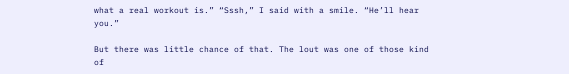what a real workout is.” “Sssh,” I said with a smile. “He’ll hear you.”

But there was little chance of that. The lout was one of those kind of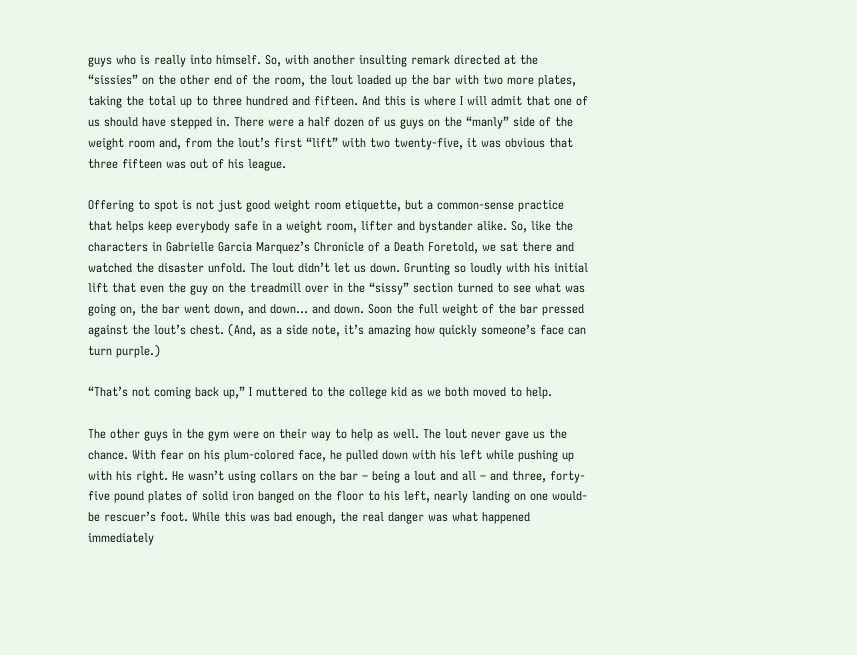guys who is really into himself. So, with another insulting remark directed at the “sissies” on the other end of the room, the lout loaded up the bar with two more plates, taking the total up to three hundred and fifteen. And this is where I will admit that one of us should have stepped in. There were a half dozen of us guys on the “manly” side of the weight room and, from the lout’s first “lift” with two twenty-five, it was obvious that three fifteen was out of his league.

Offering to spot is not just good weight room etiquette, but a common-sense practice that helps keep everybody safe in a weight room, lifter and bystander alike. So, like the characters in Gabrielle Garcia Marquez’s Chronicle of a Death Foretold, we sat there and watched the disaster unfold. The lout didn’t let us down. Grunting so loudly with his initial lift that even the guy on the treadmill over in the “sissy” section turned to see what was going on, the bar went down, and down… and down. Soon the full weight of the bar pressed against the lout’s chest. (And, as a side note, it’s amazing how quickly someone’s face can turn purple.)

“That’s not coming back up,” I muttered to the college kid as we both moved to help.

The other guys in the gym were on their way to help as well. The lout never gave us the chance. With fear on his plum-colored face, he pulled down with his left while pushing up with his right. He wasn’t using collars on the bar – being a lout and all – and three, forty-five pound plates of solid iron banged on the floor to his left, nearly landing on one would-be rescuer’s foot. While this was bad enough, the real danger was what happened immediately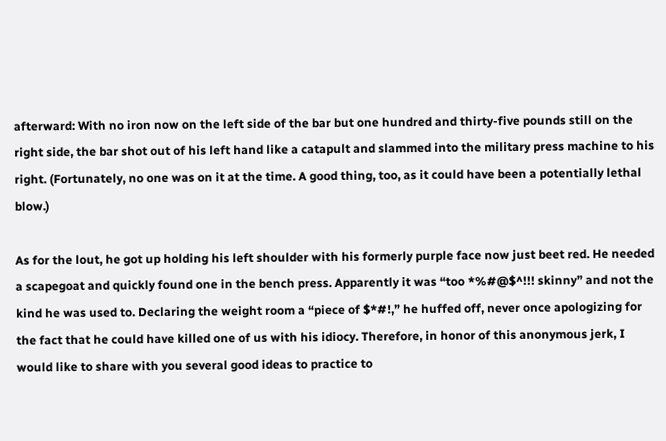afterward: With no iron now on the left side of the bar but one hundred and thirty-five pounds still on the right side, the bar shot out of his left hand like a catapult and slammed into the military press machine to his right. (Fortunately, no one was on it at the time. A good thing, too, as it could have been a potentially lethal blow.)

As for the lout, he got up holding his left shoulder with his formerly purple face now just beet red. He needed a scapegoat and quickly found one in the bench press. Apparently it was “too *%#@$^!!! skinny” and not the kind he was used to. Declaring the weight room a “piece of $*#!,” he huffed off, never once apologizing for the fact that he could have killed one of us with his idiocy. Therefore, in honor of this anonymous jerk, I would like to share with you several good ideas to practice to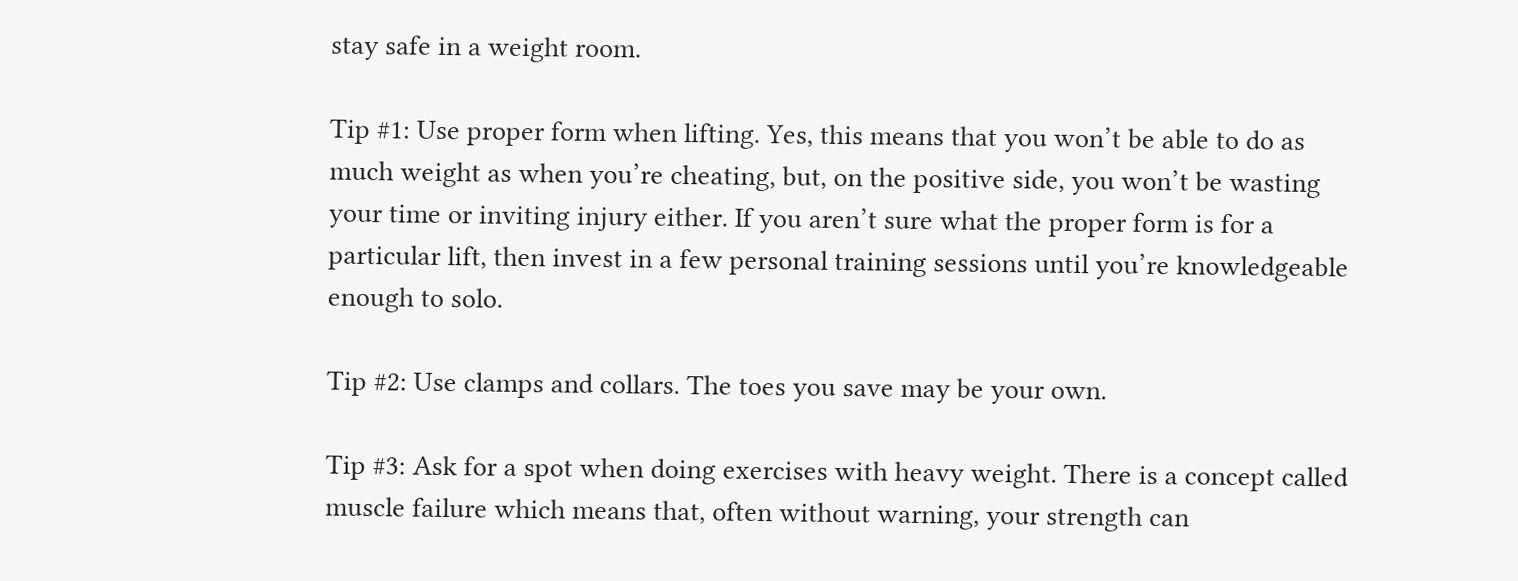stay safe in a weight room.

Tip #1: Use proper form when lifting. Yes, this means that you won’t be able to do as much weight as when you’re cheating, but, on the positive side, you won’t be wasting your time or inviting injury either. If you aren’t sure what the proper form is for a particular lift, then invest in a few personal training sessions until you’re knowledgeable enough to solo.

Tip #2: Use clamps and collars. The toes you save may be your own.

Tip #3: Ask for a spot when doing exercises with heavy weight. There is a concept called muscle failure which means that, often without warning, your strength can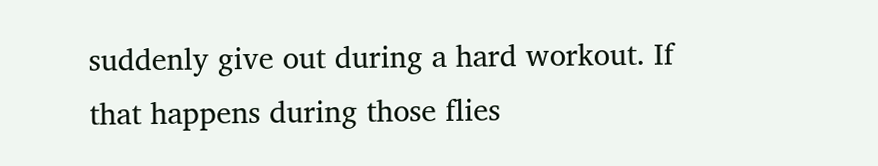suddenly give out during a hard workout. If that happens during those flies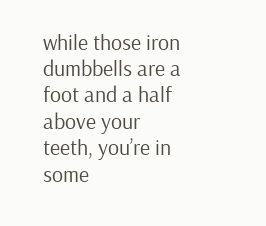while those iron dumbbells are a foot and a half above your teeth, you’re in some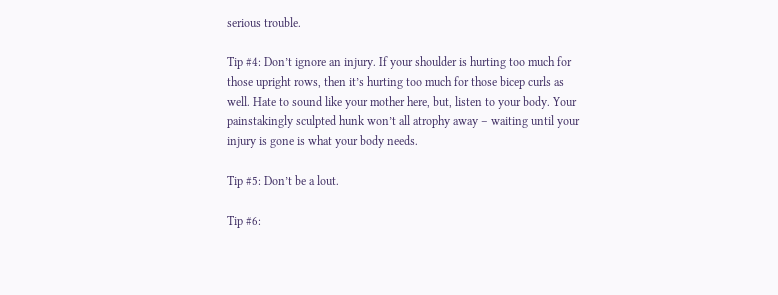serious trouble.

Tip #4: Don’t ignore an injury. If your shoulder is hurting too much for those upright rows, then it’s hurting too much for those bicep curls as well. Hate to sound like your mother here, but, listen to your body. Your painstakingly sculpted hunk won’t all atrophy away – waiting until your injury is gone is what your body needs.

Tip #5: Don’t be a lout.

Tip #6: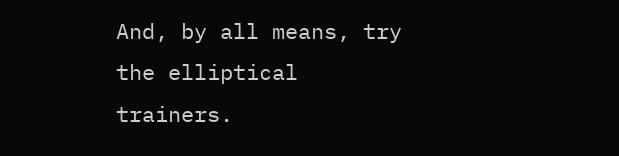And, by all means, try the elliptical trainers.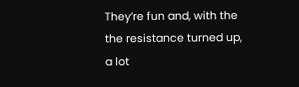They’re fun and, with the the resistance turned up, a lot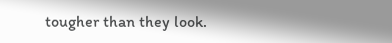tougher than they look.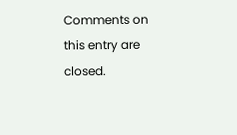Comments on this entry are closed.